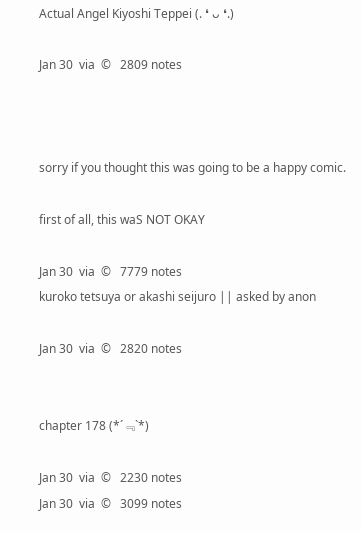Actual Angel Kiyoshi Teppei (. ❛ ᴗ ❛.)

Jan 30  via  ©   2809 notes



sorry if you thought this was going to be a happy comic.

first of all, this waS NOT OKAY

Jan 30  via  ©   7779 notes
kuroko tetsuya or akashi seijuro || asked by anon

Jan 30  via  ©   2820 notes


chapter 178 (*´﹃`*)

Jan 30  via  ©   2230 notes
Jan 30  via  ©   3099 notes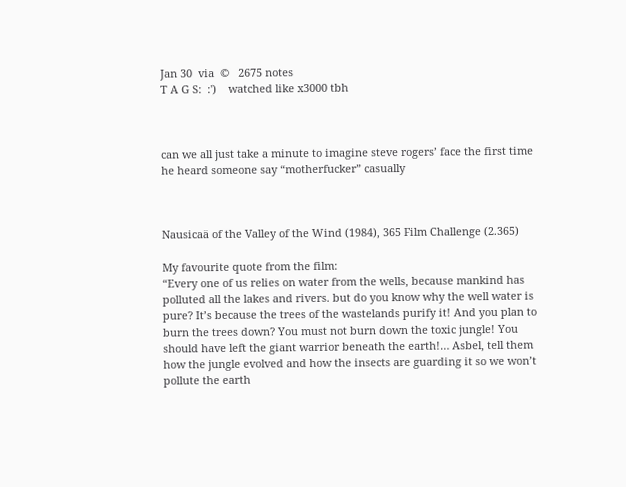Jan 30  via  ©   2675 notes
T A G S:  :')    watched like x3000 tbh



can we all just take a minute to imagine steve rogers’ face the first time he heard someone say “motherfucker” casually



Nausicaä of the Valley of the Wind (1984), 365 Film Challenge (2.365)

My favourite quote from the film:
“Every one of us relies on water from the wells, because mankind has polluted all the lakes and rivers. but do you know why the well water is pure? It’s because the trees of the wastelands purify it! And you plan to burn the trees down? You must not burn down the toxic jungle! You should have left the giant warrior beneath the earth!… Asbel, tell them how the jungle evolved and how the insects are guarding it so we won’t pollute the earth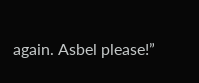again. Asbel please!”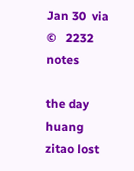Jan 30  via  ©   2232 notes

the day huang zitao lost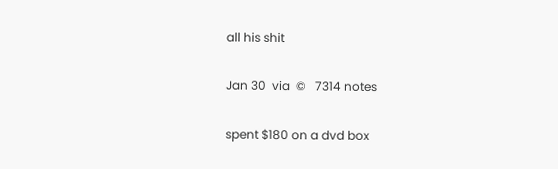all his shit

Jan 30  via  ©   7314 notes

spent $180 on a dvd box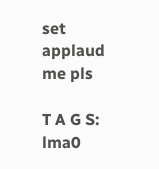set applaud me pls

T A G S:  lma0